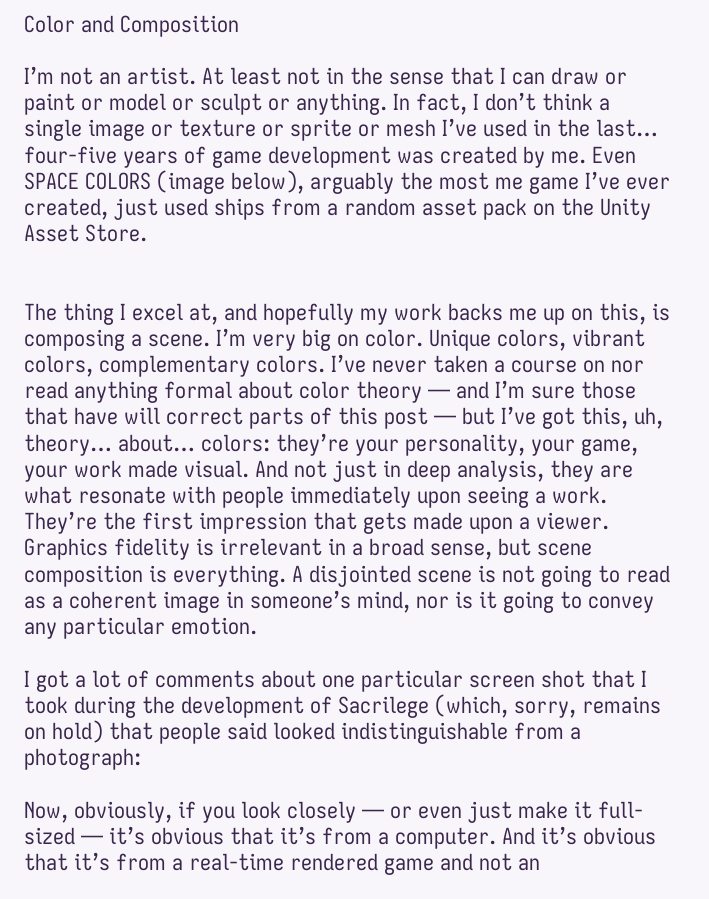Color and Composition

I’m not an artist. At least not in the sense that I can draw or paint or model or sculpt or anything. In fact, I don’t think a single image or texture or sprite or mesh I’ve used in the last… four-five years of game development was created by me. Even SPACE COLORS (image below), arguably the most me game I’ve ever created, just used ships from a random asset pack on the Unity Asset Store.


The thing I excel at, and hopefully my work backs me up on this, is composing a scene. I’m very big on color. Unique colors, vibrant colors, complementary colors. I’ve never taken a course on nor read anything formal about color theory — and I’m sure those that have will correct parts of this post — but I’ve got this, uh, theory… about… colors: they’re your personality, your game, your work made visual. And not just in deep analysis, they are what resonate with people immediately upon seeing a work. They’re the first impression that gets made upon a viewer. Graphics fidelity is irrelevant in a broad sense, but scene composition is everything. A disjointed scene is not going to read as a coherent image in someone’s mind, nor is it going to convey any particular emotion.

I got a lot of comments about one particular screen shot that I took during the development of Sacrilege (which, sorry, remains on hold) that people said looked indistinguishable from a photograph:

Now, obviously, if you look closely — or even just make it full-sized — it’s obvious that it’s from a computer. And it’s obvious that it’s from a real-time rendered game and not an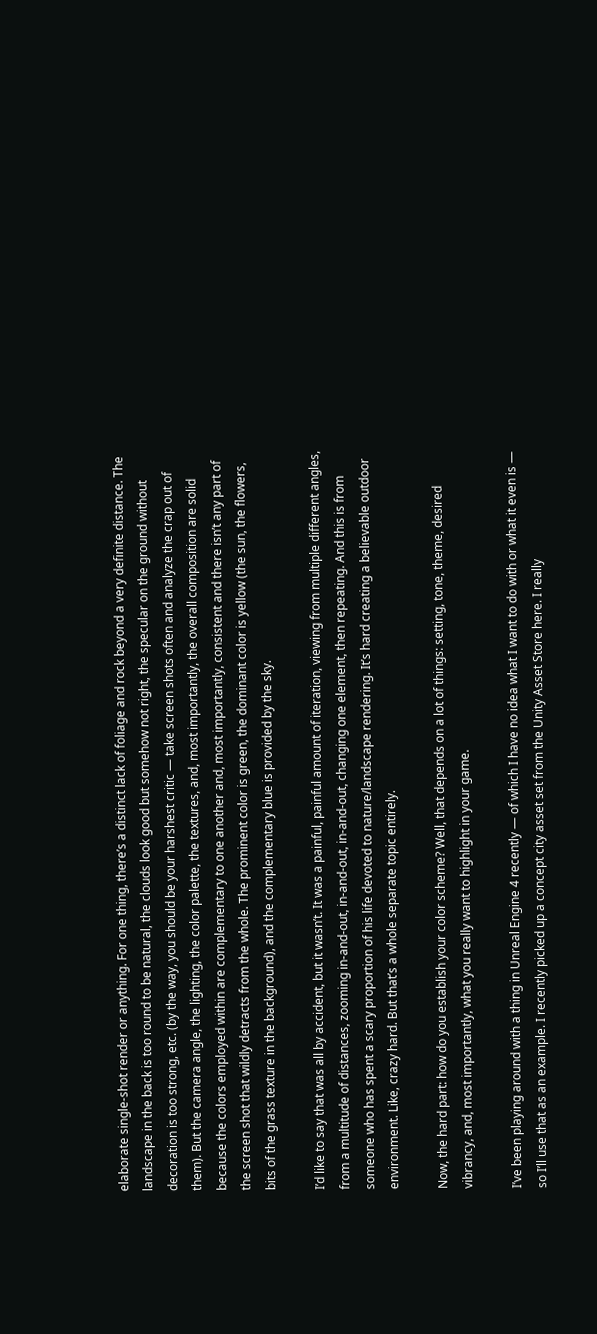elaborate single-shot render or anything. For one thing, there’s a distinct lack of foliage and rock beyond a very definite distance. The landscape in the back is too round to be natural, the clouds look good but somehow not right, the specular on the ground without decoration is too strong, etc. (by the way, you should be your harshest critic — take screen shots often and analyze the crap out of them). But the camera angle, the lighting, the color palette, the textures, and, most importantly, the overall composition are solid because the colors employed within are complementary to one another and, most importantly, consistent and there isn’t any part of the screen shot that wildly detracts from the whole. The prominent color is green, the dominant color is yellow (the sun, the flowers, bits of the grass texture in the background), and the complementary blue is provided by the sky.

I’d like to say that was all by accident, but it wasn’t. It was a painful, painful amount of iteration, viewing from multiple different angles, from a multitude of distances, zooming in-and-out, in-and-out, in-and-out, changing one element, then repeating. And this is from someone who has spent a scary proportion of his life devoted to nature/landscape rendering. It’s hard creating a believable outdoor environment. Like, crazy hard. But that’s a whole separate topic entirely.

Now, the hard part: how do you establish your color scheme? Well, that depends on a lot of things: setting, tone, theme, desired vibrancy, and, most importantly, what you really want to highlight in your game.

I’ve been playing around with a thing in Unreal Engine 4 recently — of which I have no idea what I want to do with or what it even is — so I’ll use that as an example. I recently picked up a concept city asset set from the Unity Asset Store here. I really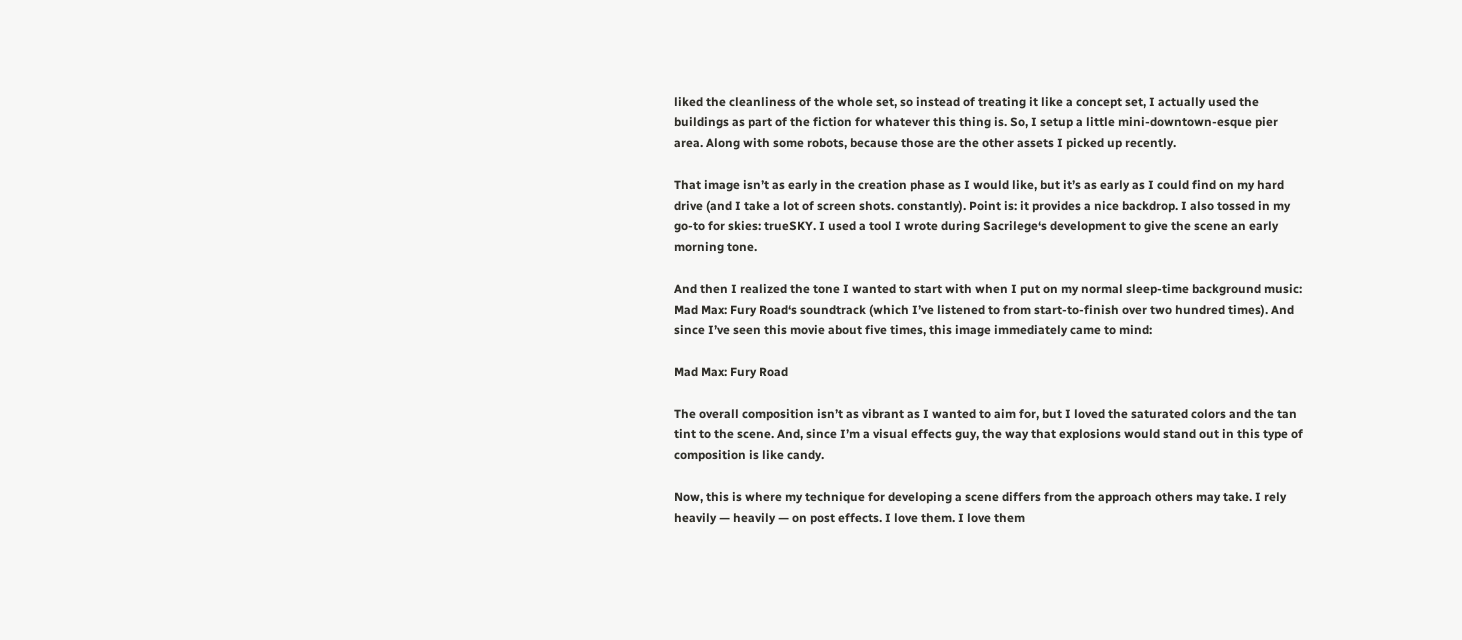liked the cleanliness of the whole set, so instead of treating it like a concept set, I actually used the buildings as part of the fiction for whatever this thing is. So, I setup a little mini-downtown-esque pier area. Along with some robots, because those are the other assets I picked up recently.

That image isn’t as early in the creation phase as I would like, but it’s as early as I could find on my hard drive (and I take a lot of screen shots. constantly). Point is: it provides a nice backdrop. I also tossed in my go-to for skies: trueSKY. I used a tool I wrote during Sacrilege‘s development to give the scene an early morning tone.

And then I realized the tone I wanted to start with when I put on my normal sleep-time background music: Mad Max: Fury Road‘s soundtrack (which I’ve listened to from start-to-finish over two hundred times). And since I’ve seen this movie about five times, this image immediately came to mind:

Mad Max: Fury Road

The overall composition isn’t as vibrant as I wanted to aim for, but I loved the saturated colors and the tan tint to the scene. And, since I’m a visual effects guy, the way that explosions would stand out in this type of composition is like candy.

Now, this is where my technique for developing a scene differs from the approach others may take. I rely heavily — heavily — on post effects. I love them. I love them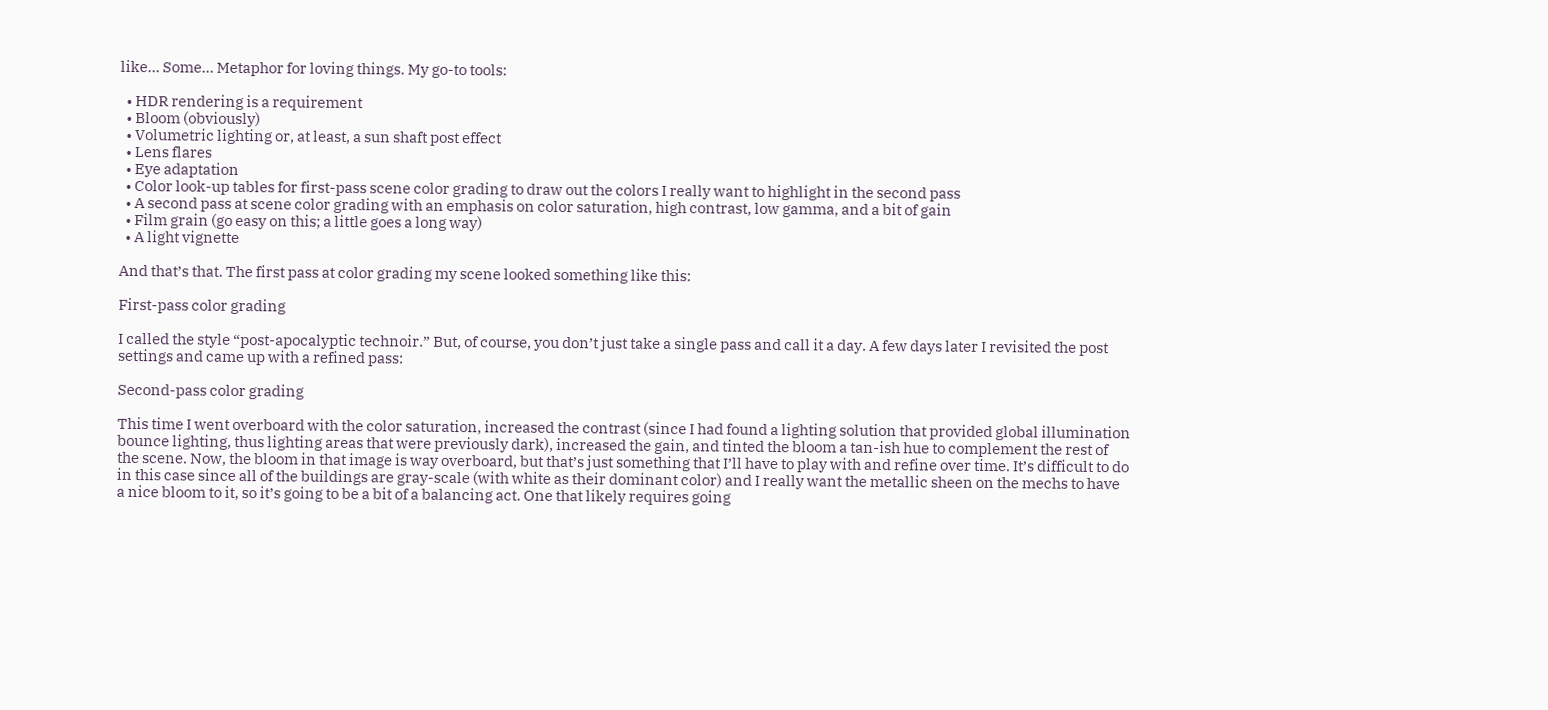like… Some… Metaphor for loving things. My go-to tools:

  • HDR rendering is a requirement
  • Bloom (obviously)
  • Volumetric lighting or, at least, a sun shaft post effect
  • Lens flares
  • Eye adaptation
  • Color look-up tables for first-pass scene color grading to draw out the colors I really want to highlight in the second pass
  • A second pass at scene color grading with an emphasis on color saturation, high contrast, low gamma, and a bit of gain
  • Film grain (go easy on this; a little goes a long way)
  • A light vignette

And that’s that. The first pass at color grading my scene looked something like this:

First-pass color grading

I called the style “post-apocalyptic technoir.” But, of course, you don’t just take a single pass and call it a day. A few days later I revisited the post settings and came up with a refined pass:

Second-pass color grading

This time I went overboard with the color saturation, increased the contrast (since I had found a lighting solution that provided global illumination bounce lighting, thus lighting areas that were previously dark), increased the gain, and tinted the bloom a tan-ish hue to complement the rest of the scene. Now, the bloom in that image is way overboard, but that’s just something that I’ll have to play with and refine over time. It’s difficult to do in this case since all of the buildings are gray-scale (with white as their dominant color) and I really want the metallic sheen on the mechs to have a nice bloom to it, so it’s going to be a bit of a balancing act. One that likely requires going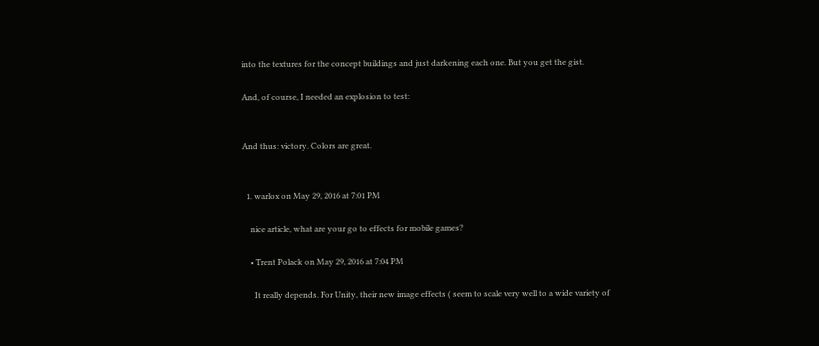into the textures for the concept buildings and just darkening each one. But you get the gist.

And, of course, I needed an explosion to test:


And thus: victory. Colors are great.


  1. warlox on May 29, 2016 at 7:01 PM

    nice article, what are your go to effects for mobile games?

    • Trent Polack on May 29, 2016 at 7:04 PM

      It really depends. For Unity, their new image effects ( seem to scale very well to a wide variety of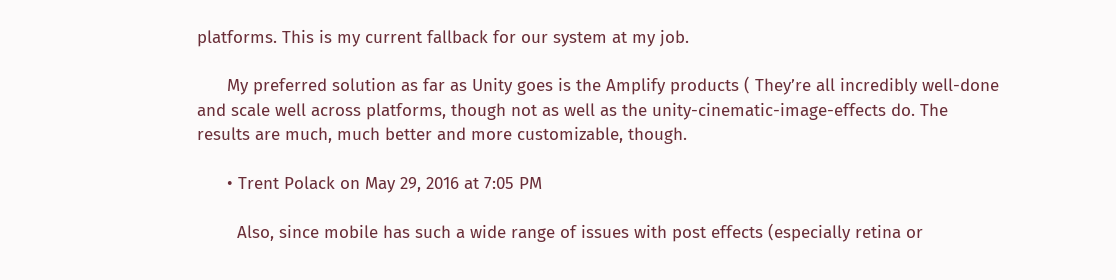platforms. This is my current fallback for our system at my job.

      My preferred solution as far as Unity goes is the Amplify products ( They’re all incredibly well-done and scale well across platforms, though not as well as the unity-cinematic-image-effects do. The results are much, much better and more customizable, though.

      • Trent Polack on May 29, 2016 at 7:05 PM

        Also, since mobile has such a wide range of issues with post effects (especially retina or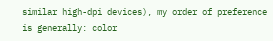similar high-dpi devices), my order of preference is generally: color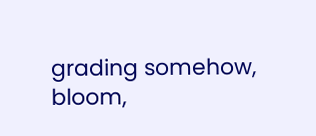grading somehow, bloom,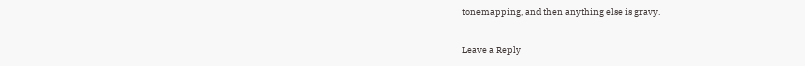tonemapping, and then anything else is gravy.

Leave a Reply